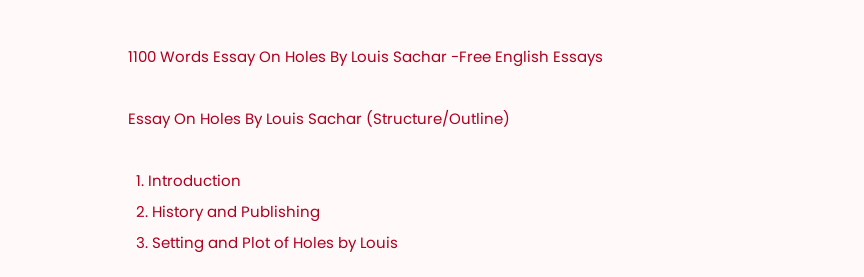1100 Words Essay On Holes By Louis Sachar -Free English Essays

Essay On Holes By Louis Sachar (Structure/Outline)

  1. Introduction
  2. History and Publishing
  3. Setting and Plot of Holes by Louis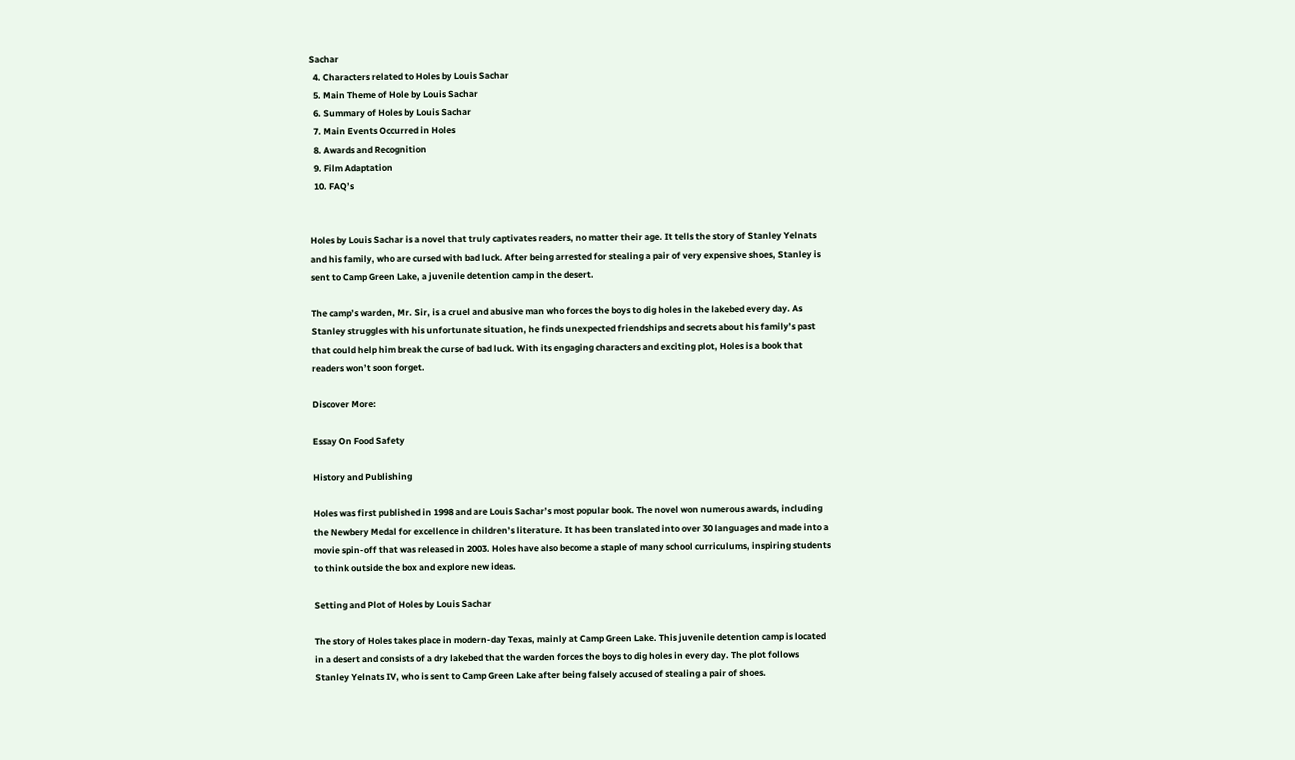Sachar
  4. Characters related to Holes by Louis Sachar
  5. Main Theme of Hole by Louis Sachar
  6. Summary of Holes by Louis Sachar
  7. Main Events Occurred in Holes
  8. Awards and Recognition
  9. Film Adaptation
  10. FAQ’s


Holes by Louis Sachar is a novel that truly captivates readers, no matter their age. It tells the story of Stanley Yelnats and his family, who are cursed with bad luck. After being arrested for stealing a pair of very expensive shoes, Stanley is sent to Camp Green Lake, a juvenile detention camp in the desert.

The camp’s warden, Mr. Sir, is a cruel and abusive man who forces the boys to dig holes in the lakebed every day. As Stanley struggles with his unfortunate situation, he finds unexpected friendships and secrets about his family’s past that could help him break the curse of bad luck. With its engaging characters and exciting plot, Holes is a book that readers won’t soon forget.

Discover More:

Essay On Food Safety

History and Publishing

Holes was first published in 1998 and are Louis Sachar’s most popular book. The novel won numerous awards, including the Newbery Medal for excellence in children’s literature. It has been translated into over 30 languages and made into a movie spin-off that was released in 2003. Holes have also become a staple of many school curriculums, inspiring students to think outside the box and explore new ideas.

Setting and Plot of Holes by Louis Sachar

The story of Holes takes place in modern-day Texas, mainly at Camp Green Lake. This juvenile detention camp is located in a desert and consists of a dry lakebed that the warden forces the boys to dig holes in every day. The plot follows Stanley Yelnats IV, who is sent to Camp Green Lake after being falsely accused of stealing a pair of shoes.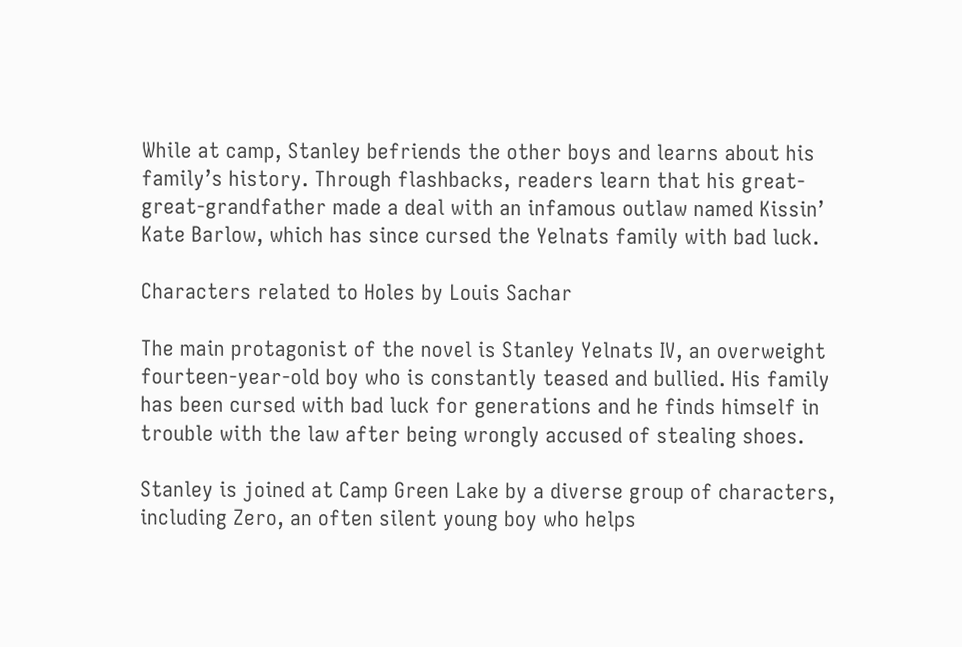While at camp, Stanley befriends the other boys and learns about his family’s history. Through flashbacks, readers learn that his great-great-grandfather made a deal with an infamous outlaw named Kissin’ Kate Barlow, which has since cursed the Yelnats family with bad luck.

Characters related to Holes by Louis Sachar

The main protagonist of the novel is Stanley Yelnats IV, an overweight fourteen-year-old boy who is constantly teased and bullied. His family has been cursed with bad luck for generations and he finds himself in trouble with the law after being wrongly accused of stealing shoes.

Stanley is joined at Camp Green Lake by a diverse group of characters, including Zero, an often silent young boy who helps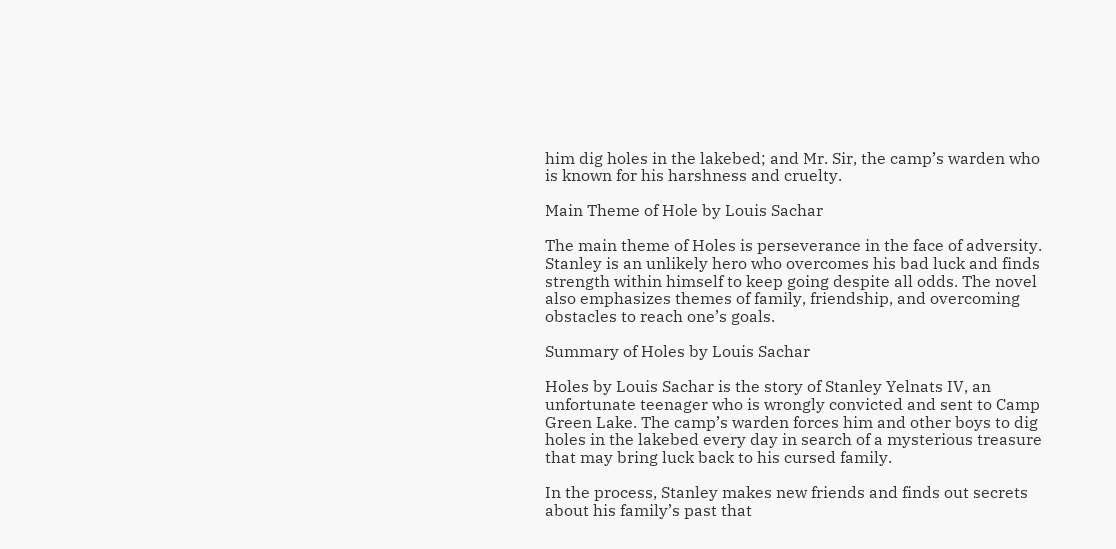him dig holes in the lakebed; and Mr. Sir, the camp’s warden who is known for his harshness and cruelty.

Main Theme of Hole by Louis Sachar

The main theme of Holes is perseverance in the face of adversity. Stanley is an unlikely hero who overcomes his bad luck and finds strength within himself to keep going despite all odds. The novel also emphasizes themes of family, friendship, and overcoming obstacles to reach one’s goals.

Summary of Holes by Louis Sachar

Holes by Louis Sachar is the story of Stanley Yelnats IV, an unfortunate teenager who is wrongly convicted and sent to Camp Green Lake. The camp’s warden forces him and other boys to dig holes in the lakebed every day in search of a mysterious treasure that may bring luck back to his cursed family.

In the process, Stanley makes new friends and finds out secrets about his family’s past that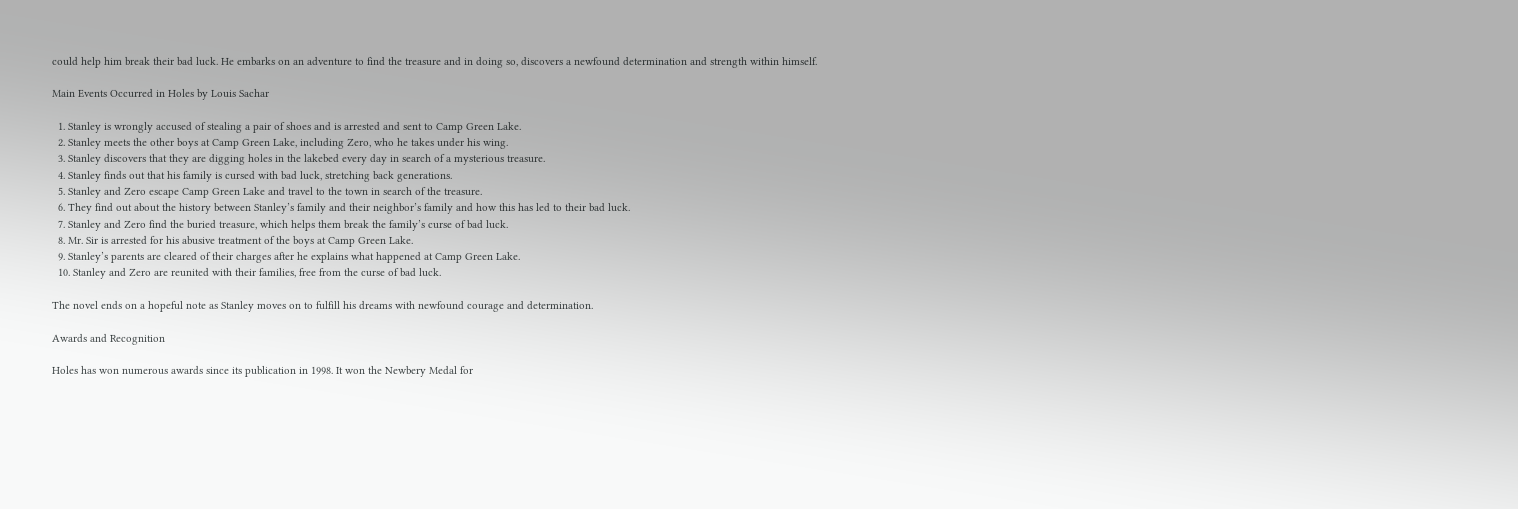could help him break their bad luck. He embarks on an adventure to find the treasure and in doing so, discovers a newfound determination and strength within himself.

Main Events Occurred in Holes by Louis Sachar

  1. Stanley is wrongly accused of stealing a pair of shoes and is arrested and sent to Camp Green Lake.
  2. Stanley meets the other boys at Camp Green Lake, including Zero, who he takes under his wing.
  3. Stanley discovers that they are digging holes in the lakebed every day in search of a mysterious treasure.
  4. Stanley finds out that his family is cursed with bad luck, stretching back generations.
  5. Stanley and Zero escape Camp Green Lake and travel to the town in search of the treasure.
  6. They find out about the history between Stanley’s family and their neighbor’s family and how this has led to their bad luck.
  7. Stanley and Zero find the buried treasure, which helps them break the family’s curse of bad luck.
  8. Mr. Sir is arrested for his abusive treatment of the boys at Camp Green Lake.
  9. Stanley’s parents are cleared of their charges after he explains what happened at Camp Green Lake.
  10. Stanley and Zero are reunited with their families, free from the curse of bad luck.

The novel ends on a hopeful note as Stanley moves on to fulfill his dreams with newfound courage and determination.

Awards and Recognition

Holes has won numerous awards since its publication in 1998. It won the Newbery Medal for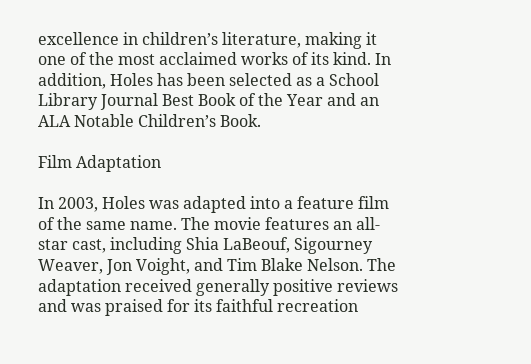excellence in children’s literature, making it one of the most acclaimed works of its kind. In addition, Holes has been selected as a School Library Journal Best Book of the Year and an ALA Notable Children’s Book.

Film Adaptation

In 2003, Holes was adapted into a feature film of the same name. The movie features an all-star cast, including Shia LaBeouf, Sigourney Weaver, Jon Voight, and Tim Blake Nelson. The adaptation received generally positive reviews and was praised for its faithful recreation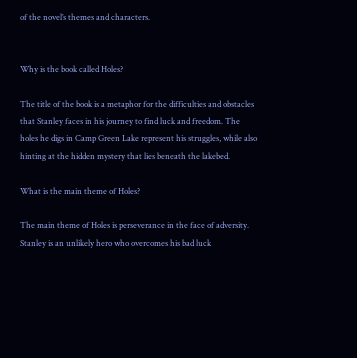of the novel’s themes and characters.


Why is the book called Holes?

The title of the book is a metaphor for the difficulties and obstacles that Stanley faces in his journey to find luck and freedom. The holes he digs in Camp Green Lake represent his struggles, while also hinting at the hidden mystery that lies beneath the lakebed.

What is the main theme of Holes?

The main theme of Holes is perseverance in the face of adversity. Stanley is an unlikely hero who overcomes his bad luck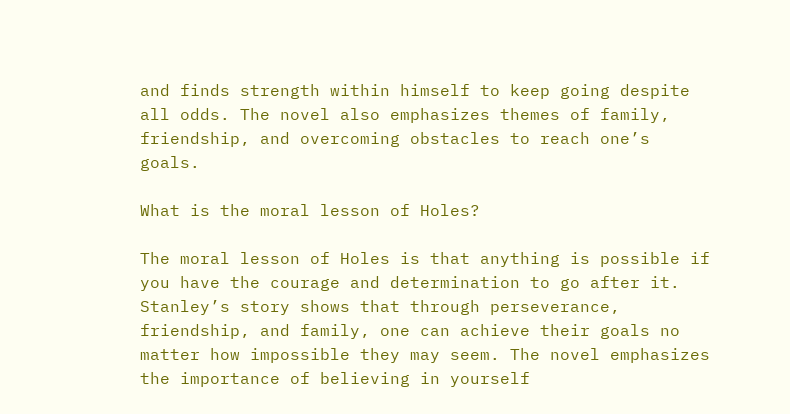and finds strength within himself to keep going despite all odds. The novel also emphasizes themes of family, friendship, and overcoming obstacles to reach one’s goals.

What is the moral lesson of Holes?

The moral lesson of Holes is that anything is possible if you have the courage and determination to go after it. Stanley’s story shows that through perseverance, friendship, and family, one can achieve their goals no matter how impossible they may seem. The novel emphasizes the importance of believing in yourself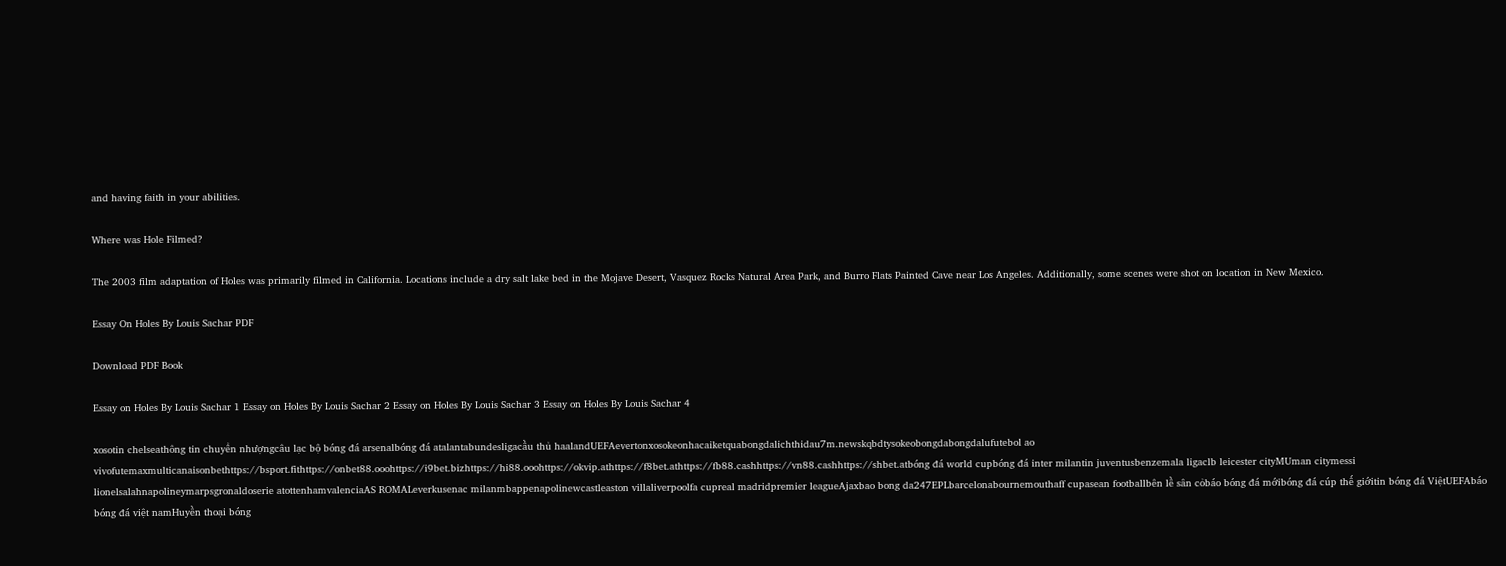and having faith in your abilities.

Where was Hole Filmed?

The 2003 film adaptation of Holes was primarily filmed in California. Locations include a dry salt lake bed in the Mojave Desert, Vasquez Rocks Natural Area Park, and Burro Flats Painted Cave near Los Angeles. Additionally, some scenes were shot on location in New Mexico.

Essay On Holes By Louis Sachar PDF

Download PDF Book

Essay on Holes By Louis Sachar 1 Essay on Holes By Louis Sachar 2 Essay on Holes By Louis Sachar 3 Essay on Holes By Louis Sachar 4

xosotin chelseathông tin chuyển nhượngcâu lạc bộ bóng đá arsenalbóng đá atalantabundesligacầu thủ haalandUEFAevertonxosokeonhacaiketquabongdalichthidau7m.newskqbdtysokeobongdabongdalufutebol ao vivofutemaxmulticanaisonbethttps://bsport.fithttps://onbet88.ooohttps://i9bet.bizhttps://hi88.ooohttps://okvip.athttps://f8bet.athttps://fb88.cashhttps://vn88.cashhttps://shbet.atbóng đá world cupbóng đá inter milantin juventusbenzemala ligaclb leicester cityMUman citymessi lionelsalahnapolineymarpsgronaldoserie atottenhamvalenciaAS ROMALeverkusenac milanmbappenapolinewcastleaston villaliverpoolfa cupreal madridpremier leagueAjaxbao bong da247EPLbarcelonabournemouthaff cupasean footballbên lề sân cỏbáo bóng đá mớibóng đá cúp thế giớitin bóng đá ViệtUEFAbáo bóng đá việt namHuyền thoại bóng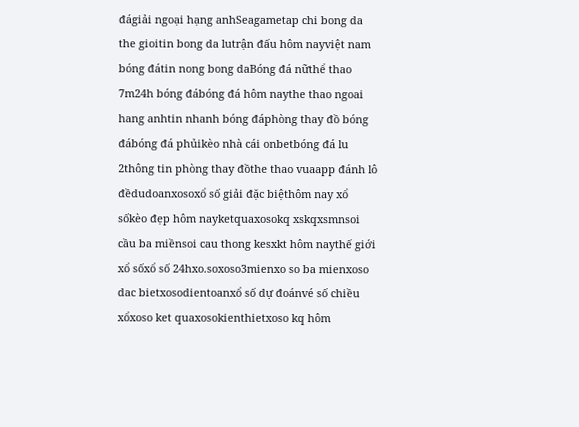đágiải ngoại hạng anhSeagametap chi bong da the gioitin bong da lutrận đấu hôm nayviệt nam bóng đátin nong bong daBóng đá nữthể thao 7m24h bóng đábóng đá hôm naythe thao ngoai hang anhtin nhanh bóng đáphòng thay đồ bóng đábóng đá phủikèo nhà cái onbetbóng đá lu 2thông tin phòng thay đồthe thao vuaapp đánh lô đềdudoanxosoxổ số giải đặc biệthôm nay xổ sốkèo đẹp hôm nayketquaxosokq xskqxsmnsoi cầu ba miềnsoi cau thong kesxkt hôm naythế giới xổ sốxổ số 24hxo.soxoso3mienxo so ba mienxoso dac bietxosodientoanxổ số dự đoánvé số chiều xổxoso ket quaxosokienthietxoso kq hôm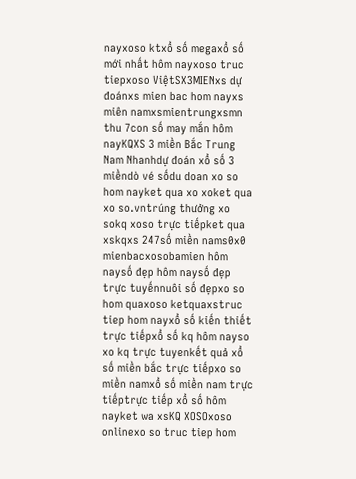nayxoso ktxổ số megaxổ số mới nhất hôm nayxoso truc tiepxoso ViệtSX3MIENxs dự đoánxs mien bac hom nayxs miên namxsmientrungxsmn thu 7con số may mắn hôm nayKQXS 3 miền Bắc Trung Nam Nhanhdự đoán xổ số 3 miềndò vé sốdu doan xo so hom nayket qua xo xoket qua xo so.vntrúng thưởng xo sokq xoso trực tiếpket qua xskqxs 247số miền nams0x0 mienbacxosobamien hôm naysố đẹp hôm naysố đẹp trực tuyếnnuôi số đẹpxo so hom quaxoso ketquaxstruc tiep hom nayxổ số kiến thiết trực tiếpxổ số kq hôm nayso xo kq trực tuyenkết quả xổ số miền bắc trực tiếpxo so miền namxổ số miền nam trực tiếptrực tiếp xổ số hôm nayket wa xsKQ XOSOxoso onlinexo so truc tiep hom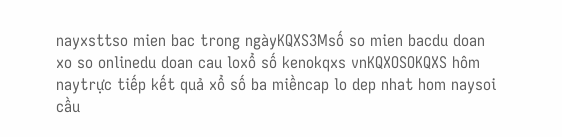nayxsttso mien bac trong ngàyKQXS3Msố so mien bacdu doan xo so onlinedu doan cau loxổ số kenokqxs vnKQXOSOKQXS hôm naytrực tiếp kết quả xổ số ba miềncap lo dep nhat hom naysoi cầu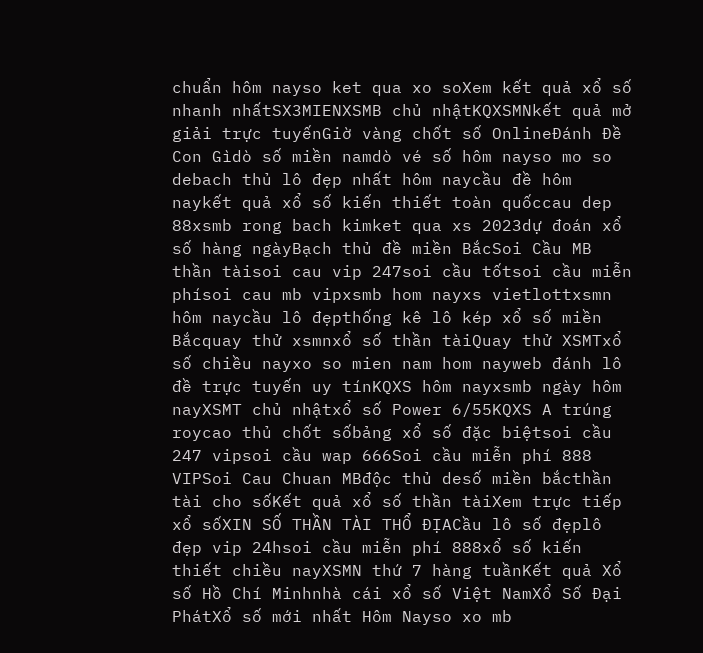chuẩn hôm nayso ket qua xo soXem kết quả xổ số nhanh nhấtSX3MIENXSMB chủ nhậtKQXSMNkết quả mở giải trực tuyếnGiờ vàng chốt số OnlineĐánh Đề Con Gìdò số miền namdò vé số hôm nayso mo so debach thủ lô đẹp nhất hôm naycầu đề hôm naykết quả xổ số kiến thiết toàn quốccau dep 88xsmb rong bach kimket qua xs 2023dự đoán xổ số hàng ngàyBạch thủ đề miền BắcSoi Cầu MB thần tàisoi cau vip 247soi cầu tốtsoi cầu miễn phísoi cau mb vipxsmb hom nayxs vietlottxsmn hôm naycầu lô đẹpthống kê lô kép xổ số miền Bắcquay thử xsmnxổ số thần tàiQuay thử XSMTxổ số chiều nayxo so mien nam hom nayweb đánh lô đề trực tuyến uy tínKQXS hôm nayxsmb ngày hôm nayXSMT chủ nhậtxổ số Power 6/55KQXS A trúng roycao thủ chốt sốbảng xổ số đặc biệtsoi cầu 247 vipsoi cầu wap 666Soi cầu miễn phí 888 VIPSoi Cau Chuan MBđộc thủ desố miền bắcthần tài cho sốKết quả xổ số thần tàiXem trực tiếp xổ sốXIN SỐ THẦN TÀI THỔ ĐỊACầu lô số đẹplô đẹp vip 24hsoi cầu miễn phí 888xổ số kiến thiết chiều nayXSMN thứ 7 hàng tuầnKết quả Xổ số Hồ Chí Minhnhà cái xổ số Việt NamXổ Số Đại PhátXổ số mới nhất Hôm Nayso xo mb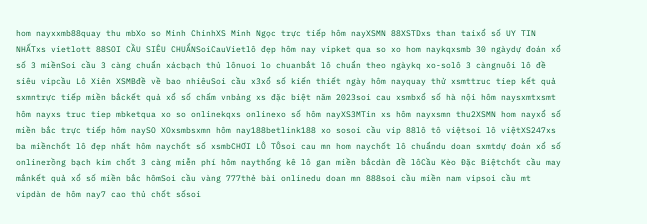hom nayxxmb88quay thu mbXo so Minh ChinhXS Minh Ngọc trực tiếp hôm nayXSMN 88XSTDxs than taixổ số UY TIN NHẤTxs vietlott 88SOI CẦU SIÊU CHUẨNSoiCauVietlô đẹp hôm nay vipket qua so xo hom naykqxsmb 30 ngàydự đoán xổ số 3 miềnSoi cầu 3 càng chuẩn xácbạch thủ lônuoi lo chuanbắt lô chuẩn theo ngàykq xo-solô 3 càngnuôi lô đề siêu vipcầu Lô Xiên XSMBđề về bao nhiêuSoi cầu x3xổ số kiến thiết ngày hôm nayquay thử xsmttruc tiep kết quả sxmntrực tiếp miền bắckết quả xổ số chấm vnbảng xs đặc biệt năm 2023soi cau xsmbxổ số hà nội hôm naysxmtxsmt hôm nayxs truc tiep mbketqua xo so onlinekqxs onlinexo số hôm nayXS3MTin xs hôm nayxsmn thu2XSMN hom nayxổ số miền bắc trực tiếp hôm naySO XOxsmbsxmn hôm nay188betlink188 xo sosoi cầu vip 88lô tô việtsoi lô việtXS247xs ba miềnchốt lô đẹp nhất hôm naychốt số xsmbCHƠI LÔ TÔsoi cau mn hom naychốt lô chuẩndu doan sxmtdự đoán xổ số onlinerồng bạch kim chốt 3 càng miễn phí hôm naythống kê lô gan miền bắcdàn đề lôCầu Kèo Đặc Biệtchốt cầu may mắnkết quả xổ số miền bắc hômSoi cầu vàng 777thẻ bài onlinedu doan mn 888soi cầu miền nam vipsoi cầu mt vipdàn de hôm nay7 cao thủ chốt sốsoi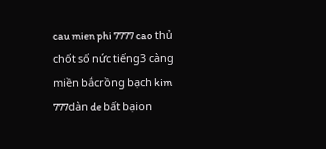cau mien phi 7777 cao thủ chốt số nức tiếng3 càng miền bắcrồng bạch kim 777dàn de bất bạion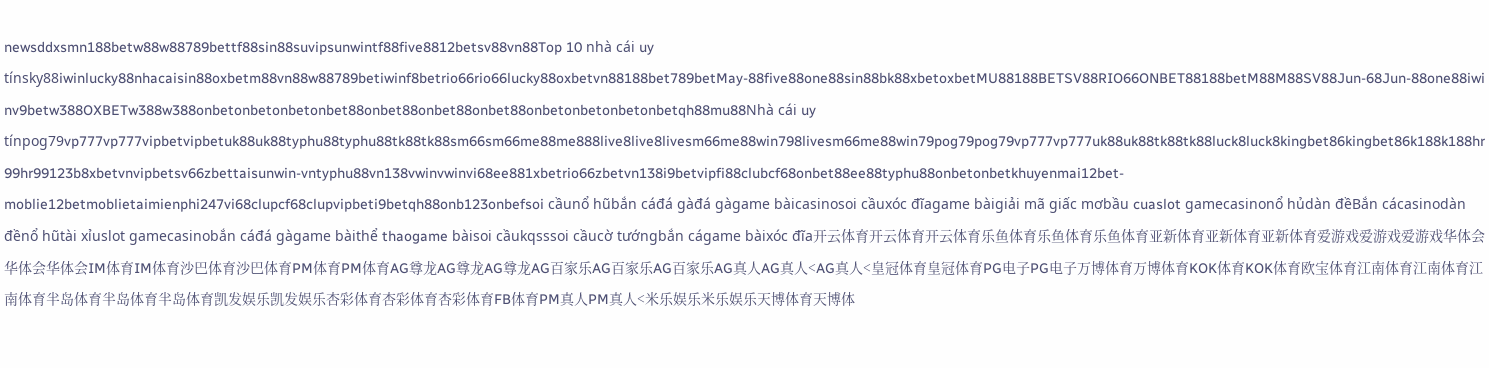newsddxsmn188betw88w88789bettf88sin88suvipsunwintf88five8812betsv88vn88Top 10 nhà cái uy tínsky88iwinlucky88nhacaisin88oxbetm88vn88w88789betiwinf8betrio66rio66lucky88oxbetvn88188bet789betMay-88five88one88sin88bk88xbetoxbetMU88188BETSV88RIO66ONBET88188betM88M88SV88Jun-68Jun-88one88iwinv9betw388OXBETw388w388onbetonbetonbetonbet88onbet88onbet88onbet88onbetonbetonbetonbetqh88mu88Nhà cái uy tínpog79vp777vp777vipbetvipbetuk88uk88typhu88typhu88tk88tk88sm66sm66me88me888live8live8livesm66me88win798livesm66me88win79pog79pog79vp777vp777uk88uk88tk88tk88luck8luck8kingbet86kingbet86k188k188hr99hr99123b8xbetvnvipbetsv66zbettaisunwin-vntyphu88vn138vwinvwinvi68ee881xbetrio66zbetvn138i9betvipfi88clubcf68onbet88ee88typhu88onbetonbetkhuyenmai12bet-moblie12betmoblietaimienphi247vi68clupcf68clupvipbeti9betqh88onb123onbefsoi cầunổ hũbắn cáđá gàđá gàgame bàicasinosoi cầuxóc đĩagame bàigiải mã giấc mơbầu cuaslot gamecasinonổ hủdàn đềBắn cácasinodàn đềnổ hũtài xỉuslot gamecasinobắn cáđá gàgame bàithể thaogame bàisoi cầukqsssoi cầucờ tướngbắn cágame bàixóc đĩa开云体育开云体育开云体育乐鱼体育乐鱼体育乐鱼体育亚新体育亚新体育亚新体育爱游戏爱游戏爱游戏华体会华体会华体会IM体育IM体育沙巴体育沙巴体育PM体育PM体育AG尊龙AG尊龙AG尊龙AG百家乐AG百家乐AG百家乐AG真人AG真人<AG真人<皇冠体育皇冠体育PG电子PG电子万博体育万博体育KOK体育KOK体育欧宝体育江南体育江南体育江南体育半岛体育半岛体育半岛体育凯发娱乐凯发娱乐杏彩体育杏彩体育杏彩体育FB体育PM真人PM真人<米乐娱乐米乐娱乐天博体育天博体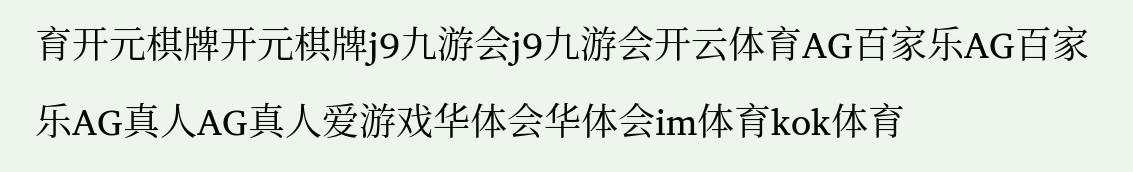育开元棋牌开元棋牌j9九游会j9九游会开云体育AG百家乐AG百家乐AG真人AG真人爱游戏华体会华体会im体育kok体育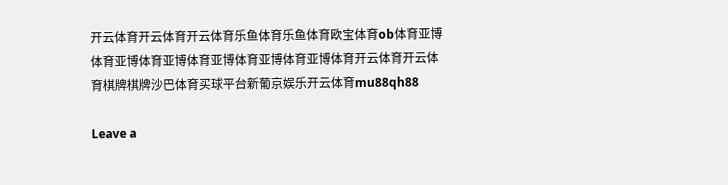开云体育开云体育开云体育乐鱼体育乐鱼体育欧宝体育ob体育亚博体育亚博体育亚博体育亚博体育亚博体育亚博体育开云体育开云体育棋牌棋牌沙巴体育买球平台新葡京娱乐开云体育mu88qh88

Leave a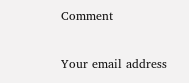Comment

Your email address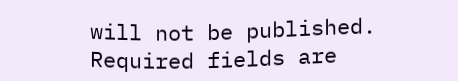will not be published. Required fields are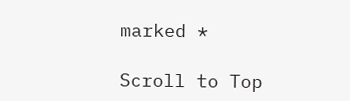marked *

Scroll to Top